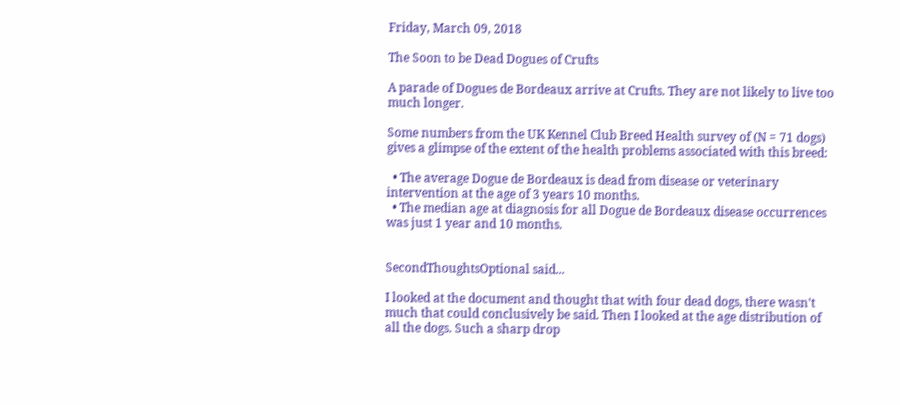Friday, March 09, 2018

The Soon to be Dead Dogues of Crufts

A parade of Dogues de Bordeaux arrive at Crufts. They are not likely to live too much longer.

Some numbers from the UK Kennel Club Breed Health survey of (N = 71 dogs) gives a glimpse of the extent of the health problems associated with this breed:

  • The average Dogue de Bordeaux is dead from disease or veterinary intervention at the age of 3 years 10 months.
  • The median age at diagnosis for all Dogue de Bordeaux disease occurrences was just 1 year and 10 months.


SecondThoughtsOptional said...

I looked at the document and thought that with four dead dogs, there wasn't much that could conclusively be said. Then I looked at the age distribution of all the dogs. Such a sharp drop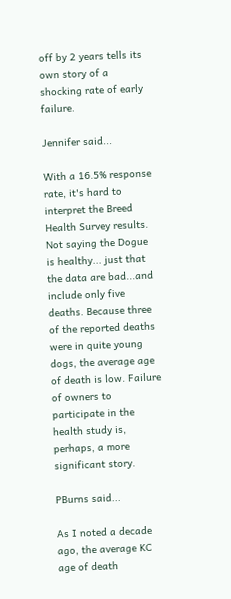off by 2 years tells its own story of a shocking rate of early failure.

Jennifer said...

With a 16.5% response rate, it's hard to interpret the Breed Health Survey results. Not saying the Dogue is healthy... just that the data are bad...and include only five deaths. Because three of the reported deaths were in quite young dogs, the average age of death is low. Failure of owners to participate in the health study is, perhaps, a more significant story.

PBurns said...

As I noted a decade ago, the average KC age of death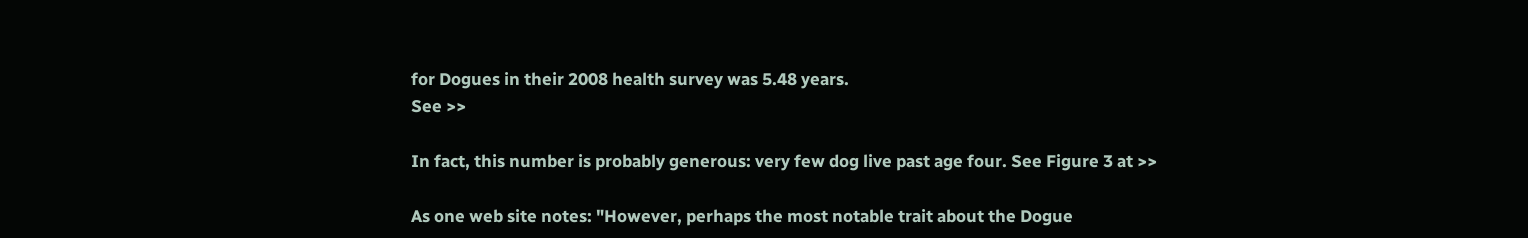for Dogues in their 2008 health survey was 5.48 years.
See >>

In fact, this number is probably generous: very few dog live past age four. See Figure 3 at >>

As one web site notes: "However, perhaps the most notable trait about the Dogue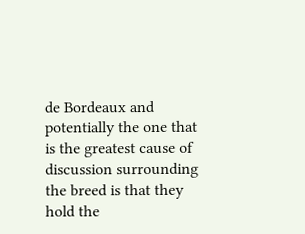de Bordeaux and potentially the one that is the greatest cause of discussion surrounding the breed is that they hold the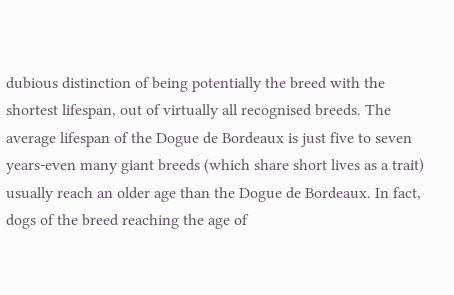dubious distinction of being potentially the breed with the shortest lifespan, out of virtually all recognised breeds. The average lifespan of the Dogue de Bordeaux is just five to seven years-even many giant breeds (which share short lives as a trait) usually reach an older age than the Dogue de Bordeaux. In fact, dogs of the breed reaching the age of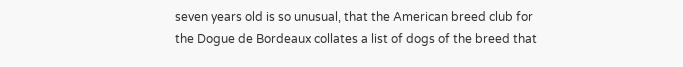seven years old is so unusual, that the American breed club for the Dogue de Bordeaux collates a list of dogs of the breed that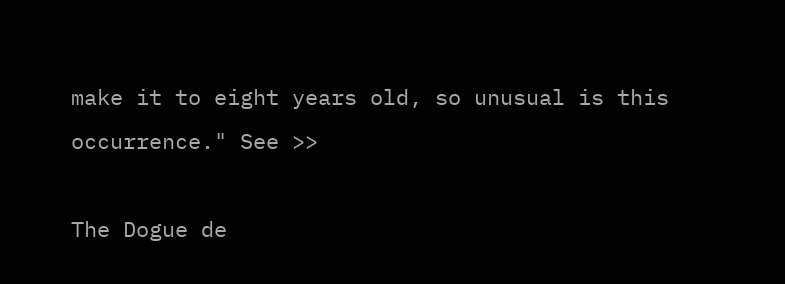make it to eight years old, so unusual is this occurrence." See >>

The Dogue de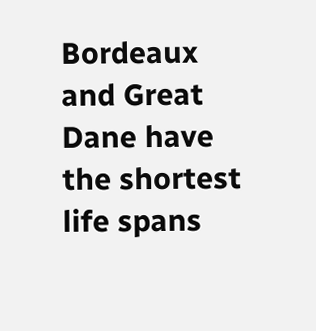Bordeaux and Great Dane have the shortest life spans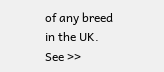of any breed in the UK. See >>